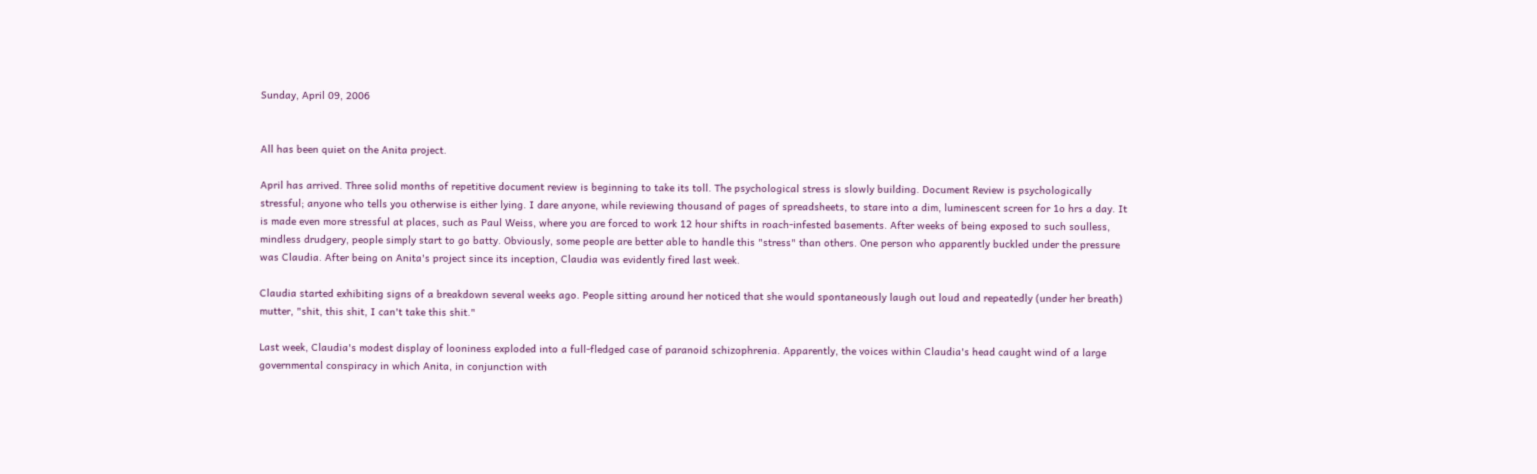Sunday, April 09, 2006


All has been quiet on the Anita project.

April has arrived. Three solid months of repetitive document review is beginning to take its toll. The psychological stress is slowly building. Document Review is psychologically stressful; anyone who tells you otherwise is either lying. I dare anyone, while reviewing thousand of pages of spreadsheets, to stare into a dim, luminescent screen for 1o hrs a day. It is made even more stressful at places, such as Paul Weiss, where you are forced to work 12 hour shifts in roach-infested basements. After weeks of being exposed to such soulless, mindless drudgery, people simply start to go batty. Obviously, some people are better able to handle this "stress" than others. One person who apparently buckled under the pressure was Claudia. After being on Anita's project since its inception, Claudia was evidently fired last week.

Claudia started exhibiting signs of a breakdown several weeks ago. People sitting around her noticed that she would spontaneously laugh out loud and repeatedly (under her breath) mutter, "shit, this shit, I can't take this shit."

Last week, Claudia's modest display of looniness exploded into a full-fledged case of paranoid schizophrenia. Apparently, the voices within Claudia's head caught wind of a large governmental conspiracy in which Anita, in conjunction with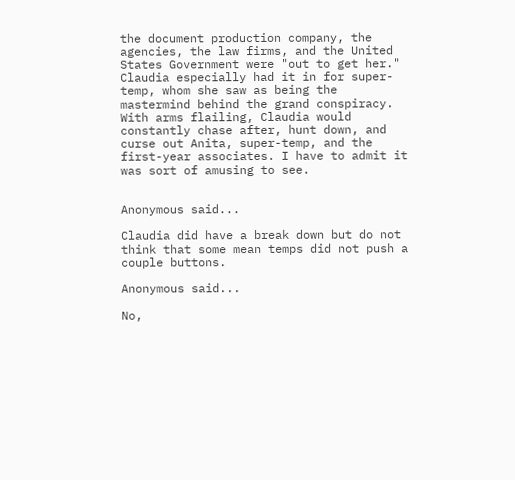the document production company, the agencies, the law firms, and the United States Government were "out to get her." Claudia especially had it in for super-temp, whom she saw as being the mastermind behind the grand conspiracy. With arms flailing, Claudia would constantly chase after, hunt down, and curse out Anita, super-temp, and the first-year associates. I have to admit it was sort of amusing to see.


Anonymous said...

Claudia did have a break down but do not think that some mean temps did not push a couple buttons.

Anonymous said...

No,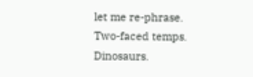let me re-phrase. Two-faced temps. Dinosaurs.